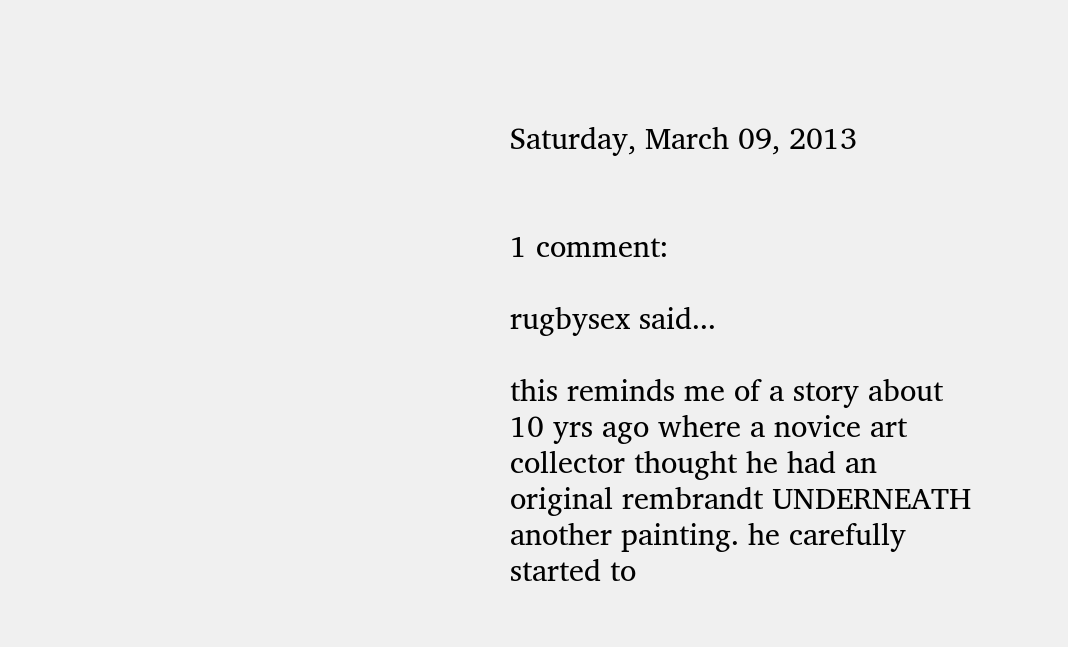Saturday, March 09, 2013


1 comment:

rugbysex said...

this reminds me of a story about 10 yrs ago where a novice art collector thought he had an original rembrandt UNDERNEATH another painting. he carefully started to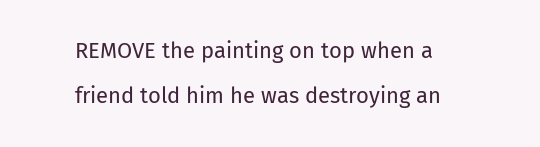REMOVE the painting on top when a friend told him he was destroying an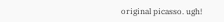original picasso. ugh!